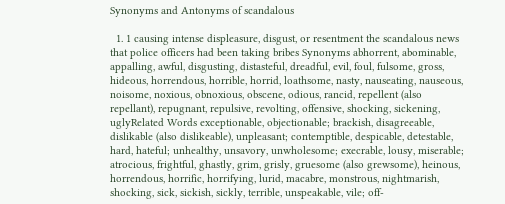Synonyms and Antonyms of scandalous

  1. 1 causing intense displeasure, disgust, or resentment the scandalous news that police officers had been taking bribes Synonyms abhorrent, abominable, appalling, awful, disgusting, distasteful, dreadful, evil, foul, fulsome, gross, hideous, horrendous, horrible, horrid, loathsome, nasty, nauseating, nauseous, noisome, noxious, obnoxious, obscene, odious, rancid, repellent (also repellant), repugnant, repulsive, revolting, offensive, shocking, sickening, uglyRelated Words exceptionable, objectionable; brackish, disagreeable, dislikable (also dislikeable), unpleasant; contemptible, despicable, detestable, hard, hateful; unhealthy, unsavory, unwholesome; execrable, lousy, miserable; atrocious, frightful, ghastly, grim, grisly, gruesome (also grewsome), heinous, horrendous, horrific, horrifying, lurid, macabre, monstrous, nightmarish, shocking, sick, sickish, sickly, terrible, unspeakable, vile; off-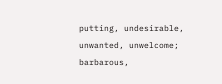putting, undesirable, unwanted, unwelcome; barbarous,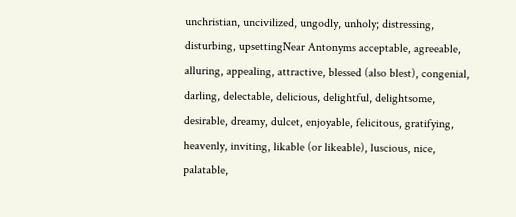unchristian, uncivilized, ungodly, unholy; distressing, disturbing, upsettingNear Antonyms acceptable, agreeable, alluring, appealing, attractive, blessed (also blest), congenial, darling, delectable, delicious, delightful, delightsome, desirable, dreamy, dulcet, enjoyable, felicitous, gratifying, heavenly, inviting, likable (or likeable), luscious, nice, palatable,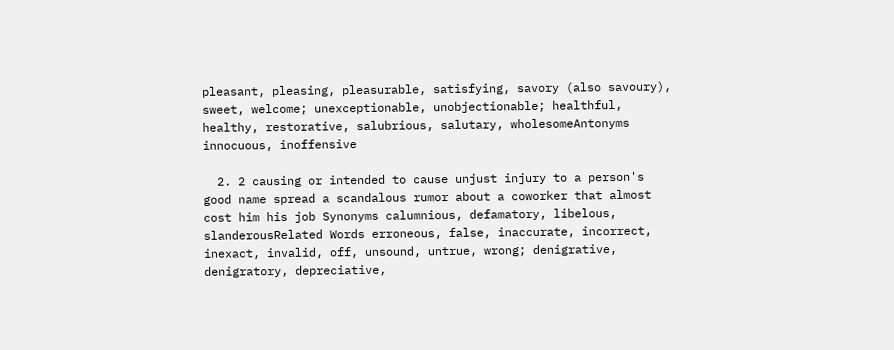pleasant, pleasing, pleasurable, satisfying, savory (also savoury), sweet, welcome; unexceptionable, unobjectionable; healthful, healthy, restorative, salubrious, salutary, wholesomeAntonyms innocuous, inoffensive

  2. 2 causing or intended to cause unjust injury to a person's good name spread a scandalous rumor about a coworker that almost cost him his job Synonyms calumnious, defamatory, libelous, slanderousRelated Words erroneous, false, inaccurate, incorrect, inexact, invalid, off, unsound, untrue, wrong; denigrative, denigratory, depreciative,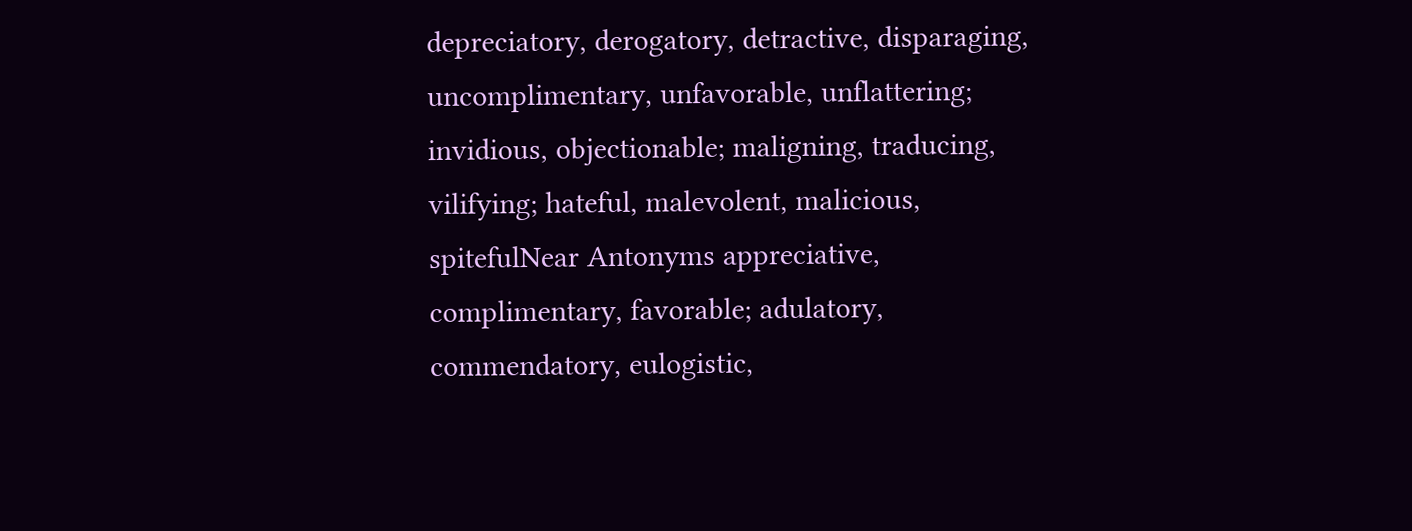depreciatory, derogatory, detractive, disparaging, uncomplimentary, unfavorable, unflattering; invidious, objectionable; maligning, traducing, vilifying; hateful, malevolent, malicious, spitefulNear Antonyms appreciative, complimentary, favorable; adulatory, commendatory, eulogistic,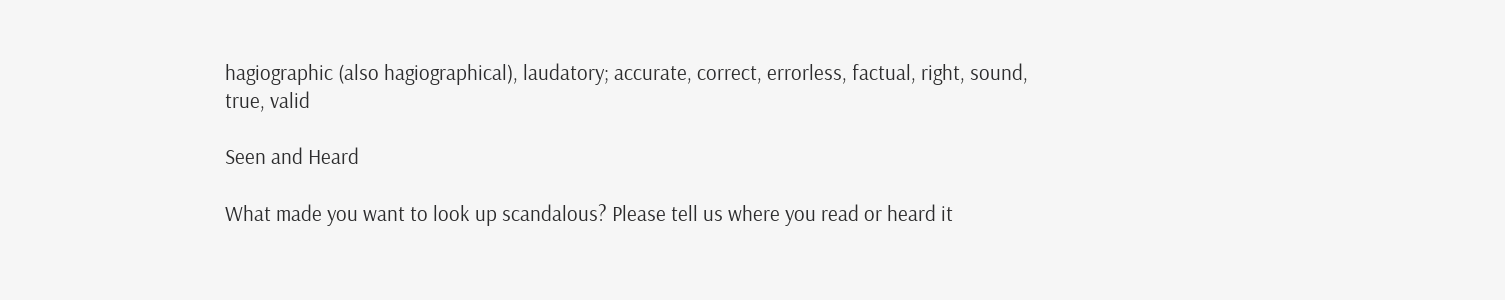hagiographic (also hagiographical), laudatory; accurate, correct, errorless, factual, right, sound, true, valid

Seen and Heard

What made you want to look up scandalous? Please tell us where you read or heard it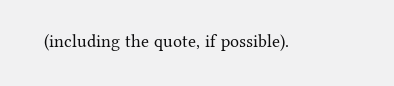(including the quote, if possible).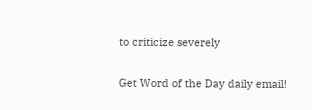to criticize severely

Get Word of the Day daily email!